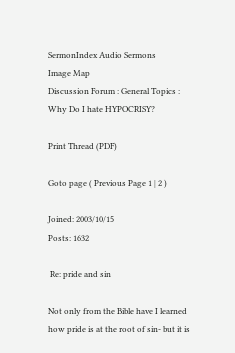SermonIndex Audio Sermons
Image Map
Discussion Forum : General Topics : Why Do I hate HYPOCRISY?

Print Thread (PDF)

Goto page ( Previous Page 1 | 2 )

Joined: 2003/10/15
Posts: 1632

 Re: pride and sin

Not only from the Bible have I learned how pride is at the root of sin- but it is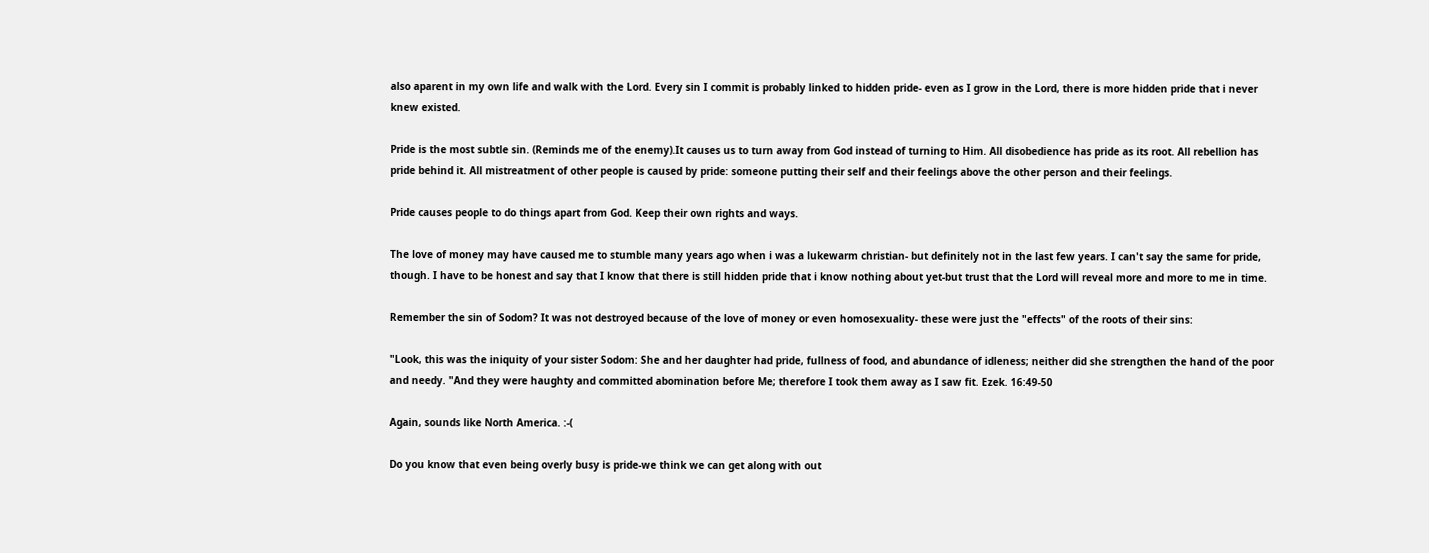also aparent in my own life and walk with the Lord. Every sin I commit is probably linked to hidden pride- even as I grow in the Lord, there is more hidden pride that i never knew existed.

Pride is the most subtle sin. (Reminds me of the enemy).It causes us to turn away from God instead of turning to Him. All disobedience has pride as its root. All rebellion has pride behind it. All mistreatment of other people is caused by pride: someone putting their self and their feelings above the other person and their feelings.

Pride causes people to do things apart from God. Keep their own rights and ways.

The love of money may have caused me to stumble many years ago when i was a lukewarm christian- but definitely not in the last few years. I can't say the same for pride, though. I have to be honest and say that I know that there is still hidden pride that i know nothing about yet-but trust that the Lord will reveal more and more to me in time.

Remember the sin of Sodom? It was not destroyed because of the love of money or even homosexuality- these were just the "effects" of the roots of their sins:

"Look, this was the iniquity of your sister Sodom: She and her daughter had pride, fullness of food, and abundance of idleness; neither did she strengthen the hand of the poor and needy. "And they were haughty and committed abomination before Me; therefore I took them away as I saw fit. Ezek. 16:49-50

Again, sounds like North America. :-(

Do you know that even being overly busy is pride-we think we can get along with out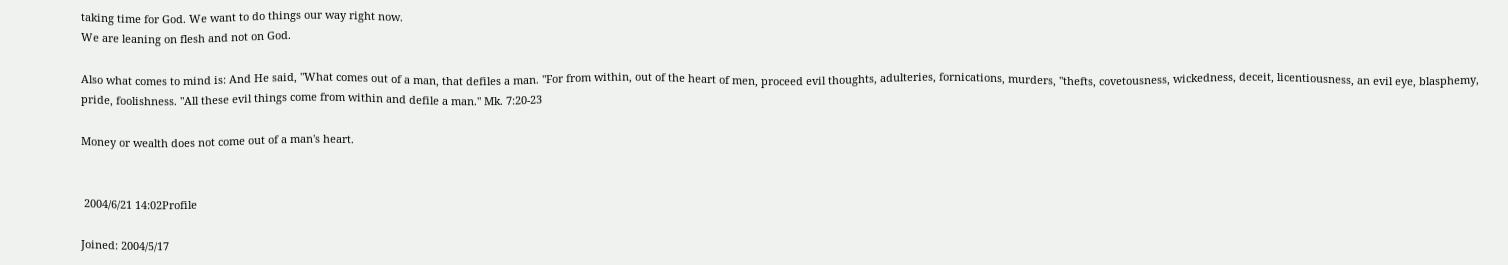taking time for God. We want to do things our way right now.
We are leaning on flesh and not on God.

Also what comes to mind is: And He said, "What comes out of a man, that defiles a man. "For from within, out of the heart of men, proceed evil thoughts, adulteries, fornications, murders, "thefts, covetousness, wickedness, deceit, licentiousness, an evil eye, blasphemy, pride, foolishness. "All these evil things come from within and defile a man." Mk. 7:20-23

Money or wealth does not come out of a man's heart.


 2004/6/21 14:02Profile

Joined: 2004/5/17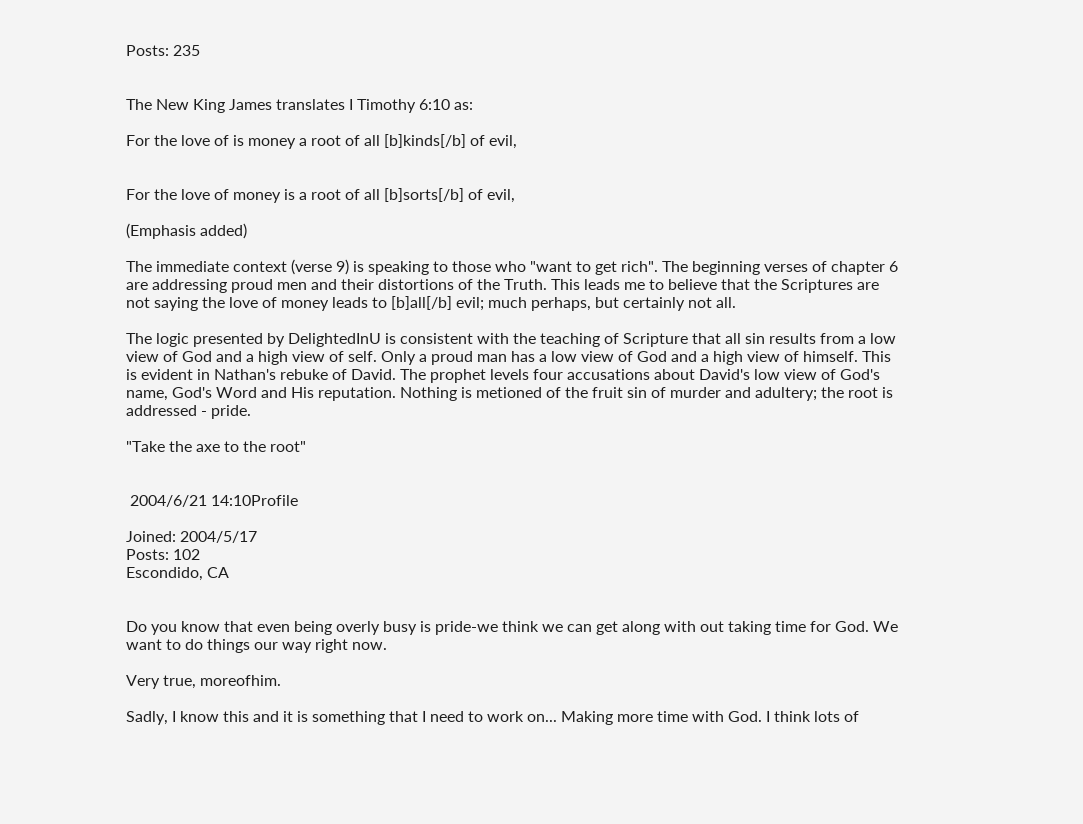Posts: 235


The New King James translates I Timothy 6:10 as:

For the love of is money a root of all [b]kinds[/b] of evil,


For the love of money is a root of all [b]sorts[/b] of evil,

(Emphasis added)

The immediate context (verse 9) is speaking to those who "want to get rich". The beginning verses of chapter 6 are addressing proud men and their distortions of the Truth. This leads me to believe that the Scriptures are not saying the love of money leads to [b]all[/b] evil; much perhaps, but certainly not all.

The logic presented by DelightedInU is consistent with the teaching of Scripture that all sin results from a low view of God and a high view of self. Only a proud man has a low view of God and a high view of himself. This is evident in Nathan's rebuke of David. The prophet levels four accusations about David's low view of God's name, God's Word and His reputation. Nothing is metioned of the fruit sin of murder and adultery; the root is addressed - pride.

"Take the axe to the root"


 2004/6/21 14:10Profile

Joined: 2004/5/17
Posts: 102
Escondido, CA


Do you know that even being overly busy is pride-we think we can get along with out taking time for God. We want to do things our way right now.

Very true, moreofhim.

Sadly, I know this and it is something that I need to work on... Making more time with God. I think lots of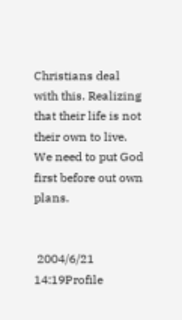Christians deal with this. Realizing that their life is not their own to live. We need to put God first before out own plans.


 2004/6/21 14:19Profile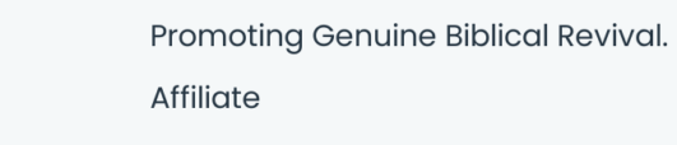Promoting Genuine Biblical Revival.
Affiliate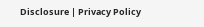Disclosure | Privacy Policy